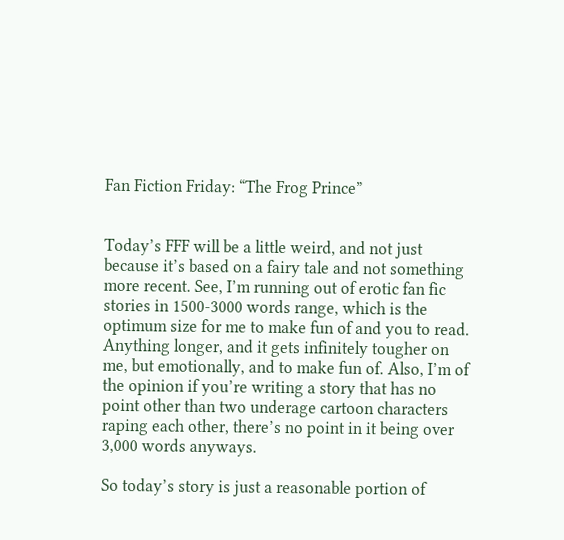Fan Fiction Friday: “The Frog Prince”


Today’s FFF will be a little weird, and not just because it’s based on a fairy tale and not something more recent. See, I’m running out of erotic fan fic stories in 1500-3000 words range, which is the optimum size for me to make fun of and you to read. Anything longer, and it gets infinitely tougher on me, but emotionally, and to make fun of. Also, I’m of the opinion if you’re writing a story that has no point other than two underage cartoon characters raping each other, there’s no point in it being over 3,000 words anyways.

So today’s story is just a reasonable portion of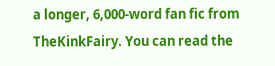a longer, 6,000-word fan fic from TheKinkFairy. You can read the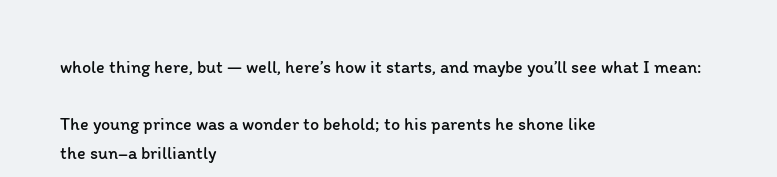whole thing here, but — well, here’s how it starts, and maybe you’ll see what I mean:

The young prince was a wonder to behold; to his parents he shone like
the sun–a brilliantly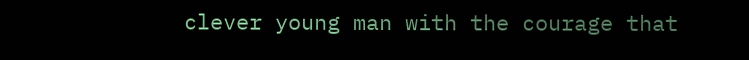clever young man with the courage that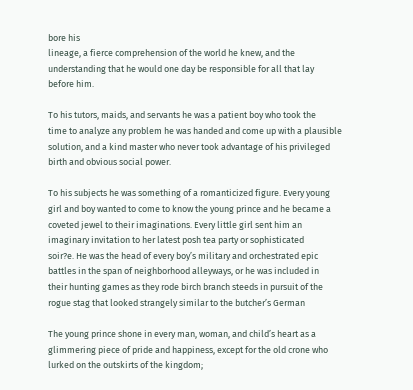bore his
lineage, a fierce comprehension of the world he knew, and the
understanding that he would one day be responsible for all that lay
before him.

To his tutors, maids, and servants he was a patient boy who took the
time to analyze any problem he was handed and come up with a plausible
solution, and a kind master who never took advantage of his privileged
birth and obvious social power.

To his subjects he was something of a romanticized figure. Every young
girl and boy wanted to come to know the young prince and he became a
coveted jewel to their imaginations. Every little girl sent him an
imaginary invitation to her latest posh tea party or sophisticated
soir?e. He was the head of every boy’s military and orchestrated epic
battles in the span of neighborhood alleyways, or he was included in
their hunting games as they rode birch branch steeds in pursuit of the
rogue stag that looked strangely similar to the butcher’s German

The young prince shone in every man, woman, and child’s heart as a
glimmering piece of pride and happiness, except for the old crone who
lurked on the outskirts of the kingdom;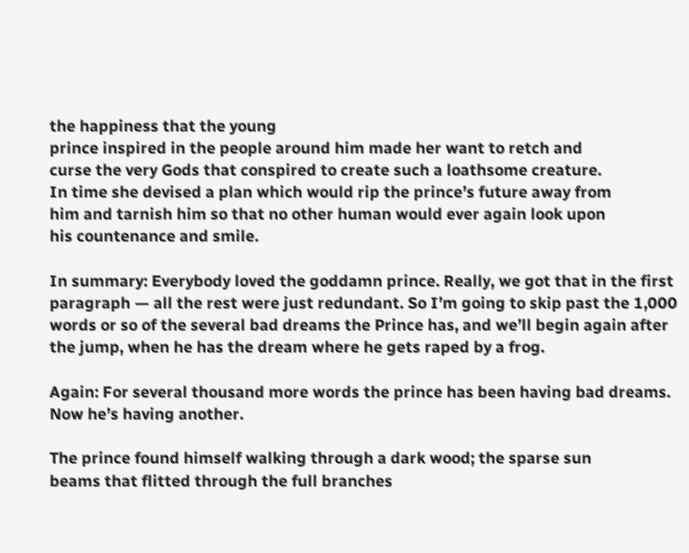the happiness that the young
prince inspired in the people around him made her want to retch and
curse the very Gods that conspired to create such a loathsome creature.
In time she devised a plan which would rip the prince’s future away from
him and tarnish him so that no other human would ever again look upon
his countenance and smile.

In summary: Everybody loved the goddamn prince. Really, we got that in the first paragraph — all the rest were just redundant. So I’m going to skip past the 1,000 words or so of the several bad dreams the Prince has, and we’ll begin again after the jump, when he has the dream where he gets raped by a frog.

Again: For several thousand more words the prince has been having bad dreams. Now he’s having another.

The prince found himself walking through a dark wood; the sparse sun
beams that flitted through the full branches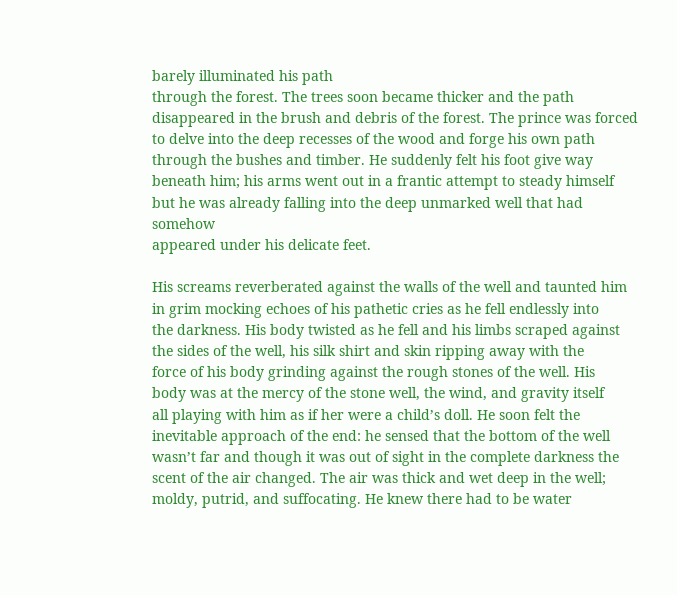barely illuminated his path
through the forest. The trees soon became thicker and the path
disappeared in the brush and debris of the forest. The prince was forced
to delve into the deep recesses of the wood and forge his own path
through the bushes and timber. He suddenly felt his foot give way
beneath him; his arms went out in a frantic attempt to steady himself
but he was already falling into the deep unmarked well that had somehow
appeared under his delicate feet.

His screams reverberated against the walls of the well and taunted him
in grim mocking echoes of his pathetic cries as he fell endlessly into
the darkness. His body twisted as he fell and his limbs scraped against
the sides of the well, his silk shirt and skin ripping away with the
force of his body grinding against the rough stones of the well. His
body was at the mercy of the stone well, the wind, and gravity itself
all playing with him as if her were a child’s doll. He soon felt the
inevitable approach of the end: he sensed that the bottom of the well
wasn’t far and though it was out of sight in the complete darkness the
scent of the air changed. The air was thick and wet deep in the well;
moldy, putrid, and suffocating. He knew there had to be water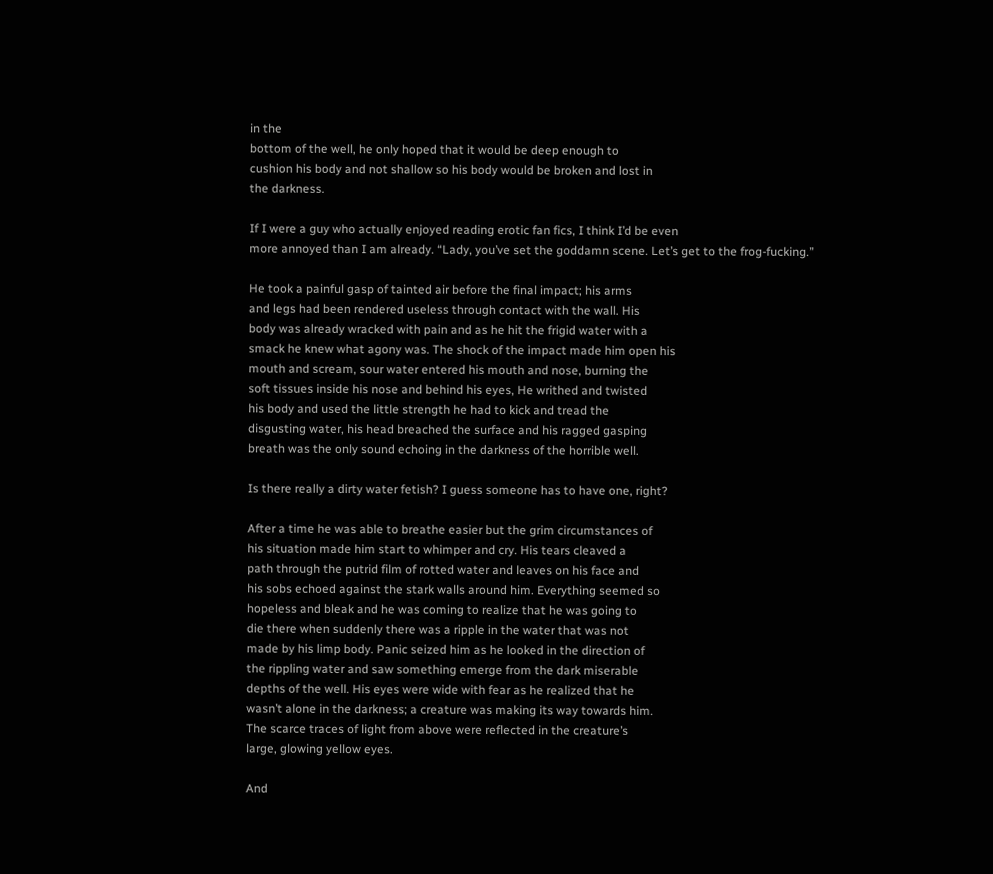in the
bottom of the well, he only hoped that it would be deep enough to
cushion his body and not shallow so his body would be broken and lost in
the darkness.

If I were a guy who actually enjoyed reading erotic fan fics, I think I’d be even
more annoyed than I am already. “Lady, you’ve set the goddamn scene. Let’s get to the frog-fucking.”

He took a painful gasp of tainted air before the final impact; his arms
and legs had been rendered useless through contact with the wall. His
body was already wracked with pain and as he hit the frigid water with a
smack he knew what agony was. The shock of the impact made him open his
mouth and scream, sour water entered his mouth and nose, burning the
soft tissues inside his nose and behind his eyes, He writhed and twisted
his body and used the little strength he had to kick and tread the
disgusting water, his head breached the surface and his ragged gasping
breath was the only sound echoing in the darkness of the horrible well.

Is there really a dirty water fetish? I guess someone has to have one, right?

After a time he was able to breathe easier but the grim circumstances of
his situation made him start to whimper and cry. His tears cleaved a
path through the putrid film of rotted water and leaves on his face and
his sobs echoed against the stark walls around him. Everything seemed so
hopeless and bleak and he was coming to realize that he was going to
die there when suddenly there was a ripple in the water that was not
made by his limp body. Panic seized him as he looked in the direction of
the rippling water and saw something emerge from the dark miserable
depths of the well. His eyes were wide with fear as he realized that he
wasn’t alone in the darkness; a creature was making its way towards him.
The scarce traces of light from above were reflected in the creature’s
large, glowing yellow eyes.

And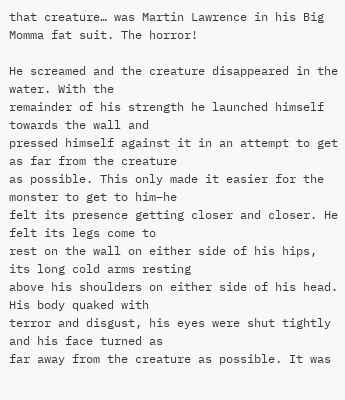that creature… was Martin Lawrence in his Big Momma fat suit. The horror!

He screamed and the creature disappeared in the water. With the
remainder of his strength he launched himself towards the wall and
pressed himself against it in an attempt to get as far from the creature
as possible. This only made it easier for the monster to get to him–he
felt its presence getting closer and closer. He felt its legs come to
rest on the wall on either side of his hips, its long cold arms resting
above his shoulders on either side of his head. His body quaked with
terror and disgust, his eyes were shut tightly and his face turned as
far away from the creature as possible. It was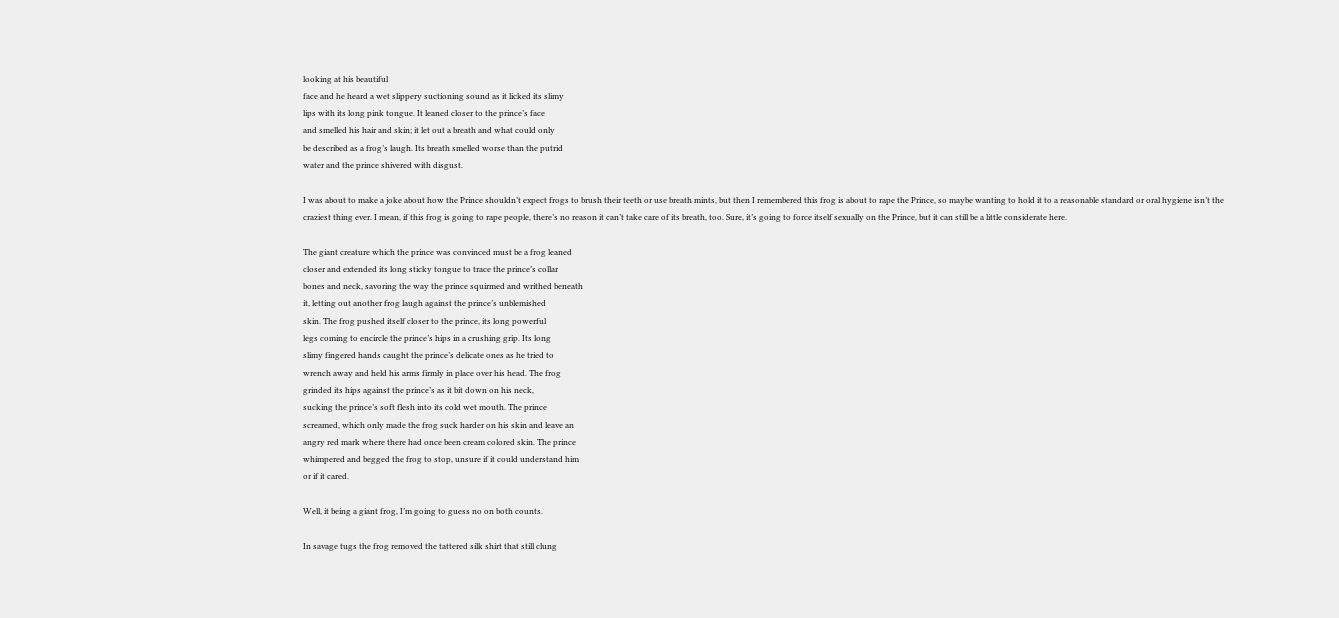looking at his beautiful
face and he heard a wet slippery suctioning sound as it licked its slimy
lips with its long pink tongue. It leaned closer to the prince’s face
and smelled his hair and skin; it let out a breath and what could only
be described as a frog’s laugh. Its breath smelled worse than the putrid
water and the prince shivered with disgust.

I was about to make a joke about how the Prince shouldn’t expect frogs to brush their teeth or use breath mints, but then I remembered this frog is about to rape the Prince, so maybe wanting to hold it to a reasonable standard or oral hygiene isn’t the craziest thing ever. I mean, if this frog is going to rape people, there’s no reason it can’t take care of its breath, too. Sure, it’s going to force itself sexually on the Prince, but it can still be a little considerate here.

The giant creature which the prince was convinced must be a frog leaned
closer and extended its long sticky tongue to trace the prince’s collar
bones and neck, savoring the way the prince squirmed and writhed beneath
it, letting out another frog laugh against the prince’s unblemished
skin. The frog pushed itself closer to the prince, its long powerful
legs coming to encircle the prince’s hips in a crushing grip. Its long
slimy fingered hands caught the prince’s delicate ones as he tried to
wrench away and held his arms firmly in place over his head. The frog
grinded its hips against the prince’s as it bit down on his neck,
sucking the prince’s soft flesh into its cold wet mouth. The prince
screamed, which only made the frog suck harder on his skin and leave an
angry red mark where there had once been cream colored skin. The prince
whimpered and begged the frog to stop, unsure if it could understand him
or if it cared.

Well, it being a giant frog, I’m going to guess no on both counts.

In savage tugs the frog removed the tattered silk shirt that still clung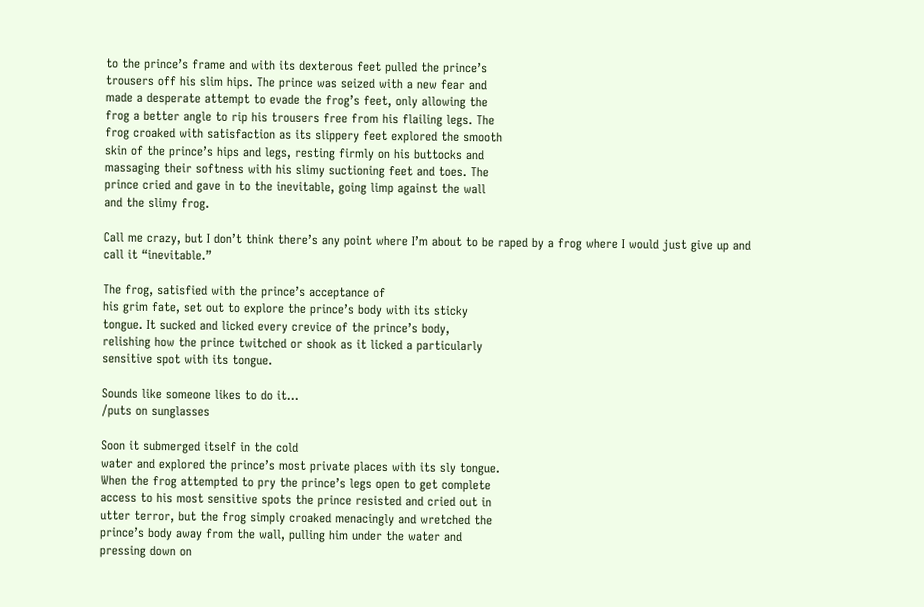to the prince’s frame and with its dexterous feet pulled the prince’s
trousers off his slim hips. The prince was seized with a new fear and
made a desperate attempt to evade the frog’s feet, only allowing the
frog a better angle to rip his trousers free from his flailing legs. The
frog croaked with satisfaction as its slippery feet explored the smooth
skin of the prince’s hips and legs, resting firmly on his buttocks and
massaging their softness with his slimy suctioning feet and toes. The
prince cried and gave in to the inevitable, going limp against the wall
and the slimy frog.

Call me crazy, but I don’t think there’s any point where I’m about to be raped by a frog where I would just give up and call it “inevitable.”

The frog, satisfied with the prince’s acceptance of
his grim fate, set out to explore the prince’s body with its sticky
tongue. It sucked and licked every crevice of the prince’s body,
relishing how the prince twitched or shook as it licked a particularly
sensitive spot with its tongue.

Sounds like someone likes to do it…
/puts on sunglasses

Soon it submerged itself in the cold
water and explored the prince’s most private places with its sly tongue.
When the frog attempted to pry the prince’s legs open to get complete
access to his most sensitive spots the prince resisted and cried out in
utter terror, but the frog simply croaked menacingly and wretched the
prince’s body away from the wall, pulling him under the water and
pressing down on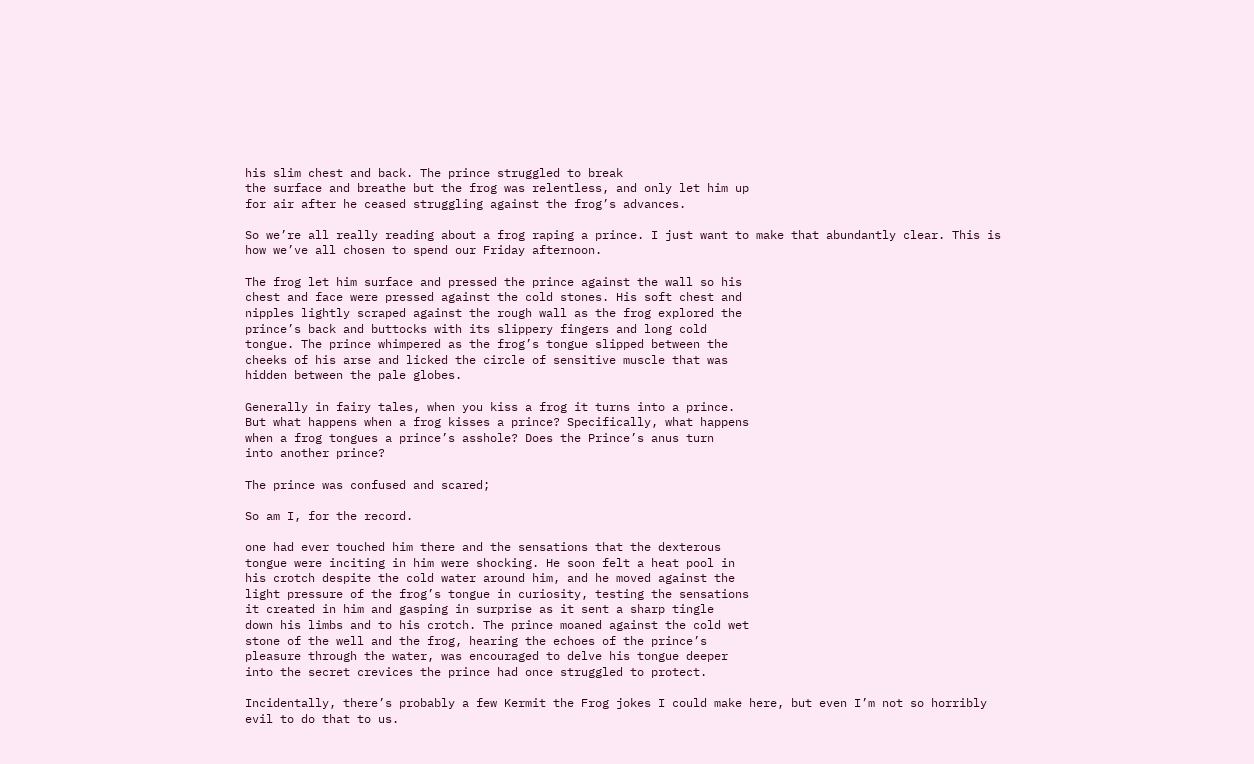his slim chest and back. The prince struggled to break
the surface and breathe but the frog was relentless, and only let him up
for air after he ceased struggling against the frog’s advances.

So we’re all really reading about a frog raping a prince. I just want to make that abundantly clear. This is how we’ve all chosen to spend our Friday afternoon.

The frog let him surface and pressed the prince against the wall so his
chest and face were pressed against the cold stones. His soft chest and
nipples lightly scraped against the rough wall as the frog explored the
prince’s back and buttocks with its slippery fingers and long cold
tongue. The prince whimpered as the frog’s tongue slipped between the
cheeks of his arse and licked the circle of sensitive muscle that was
hidden between the pale globes.

Generally in fairy tales, when you kiss a frog it turns into a prince.
But what happens when a frog kisses a prince? Specifically, what happens
when a frog tongues a prince’s asshole? Does the Prince’s anus turn
into another prince?

The prince was confused and scared;

So am I, for the record.

one had ever touched him there and the sensations that the dexterous
tongue were inciting in him were shocking. He soon felt a heat pool in
his crotch despite the cold water around him, and he moved against the
light pressure of the frog’s tongue in curiosity, testing the sensations
it created in him and gasping in surprise as it sent a sharp tingle
down his limbs and to his crotch. The prince moaned against the cold wet
stone of the well and the frog, hearing the echoes of the prince’s
pleasure through the water, was encouraged to delve his tongue deeper
into the secret crevices the prince had once struggled to protect.

Incidentally, there’s probably a few Kermit the Frog jokes I could make here, but even I’m not so horribly evil to do that to us.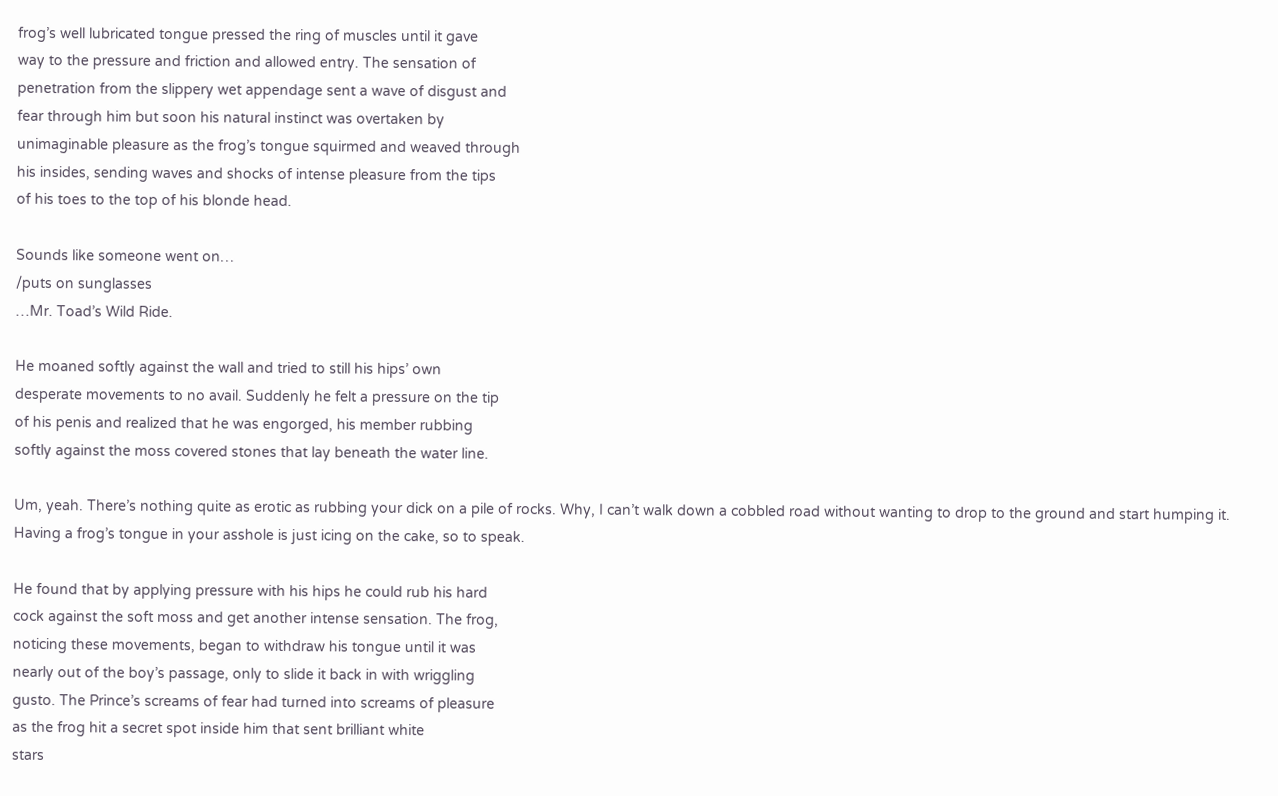frog’s well lubricated tongue pressed the ring of muscles until it gave
way to the pressure and friction and allowed entry. The sensation of
penetration from the slippery wet appendage sent a wave of disgust and
fear through him but soon his natural instinct was overtaken by
unimaginable pleasure as the frog’s tongue squirmed and weaved through
his insides, sending waves and shocks of intense pleasure from the tips
of his toes to the top of his blonde head.

Sounds like someone went on…
/puts on sunglasses
…Mr. Toad’s Wild Ride.

He moaned softly against the wall and tried to still his hips’ own
desperate movements to no avail. Suddenly he felt a pressure on the tip
of his penis and realized that he was engorged, his member rubbing
softly against the moss covered stones that lay beneath the water line.

Um, yeah. There’s nothing quite as erotic as rubbing your dick on a pile of rocks. Why, I can’t walk down a cobbled road without wanting to drop to the ground and start humping it. Having a frog’s tongue in your asshole is just icing on the cake, so to speak.

He found that by applying pressure with his hips he could rub his hard
cock against the soft moss and get another intense sensation. The frog,
noticing these movements, began to withdraw his tongue until it was
nearly out of the boy’s passage, only to slide it back in with wriggling
gusto. The Prince’s screams of fear had turned into screams of pleasure
as the frog hit a secret spot inside him that sent brilliant white
stars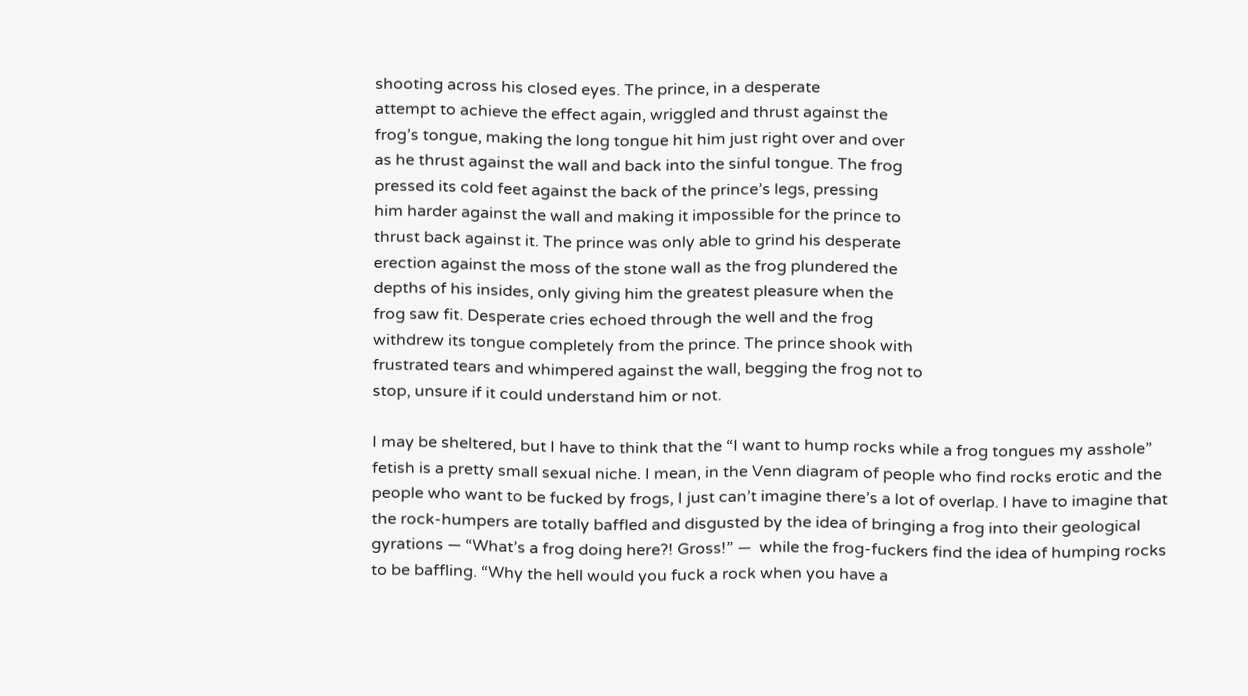shooting across his closed eyes. The prince, in a desperate
attempt to achieve the effect again, wriggled and thrust against the
frog’s tongue, making the long tongue hit him just right over and over
as he thrust against the wall and back into the sinful tongue. The frog
pressed its cold feet against the back of the prince’s legs, pressing
him harder against the wall and making it impossible for the prince to
thrust back against it. The prince was only able to grind his desperate
erection against the moss of the stone wall as the frog plundered the
depths of his insides, only giving him the greatest pleasure when the
frog saw fit. Desperate cries echoed through the well and the frog
withdrew its tongue completely from the prince. The prince shook with
frustrated tears and whimpered against the wall, begging the frog not to
stop, unsure if it could understand him or not.

I may be sheltered, but I have to think that the “I want to hump rocks while a frog tongues my asshole” fetish is a pretty small sexual niche. I mean, in the Venn diagram of people who find rocks erotic and the people who want to be fucked by frogs, I just can’t imagine there’s a lot of overlap. I have to imagine that the rock-humpers are totally baffled and disgusted by the idea of bringing a frog into their geological gyrations — “What’s a frog doing here?! Gross!” —  while the frog-fuckers find the idea of humping rocks to be baffling. “Why the hell would you fuck a rock when you have a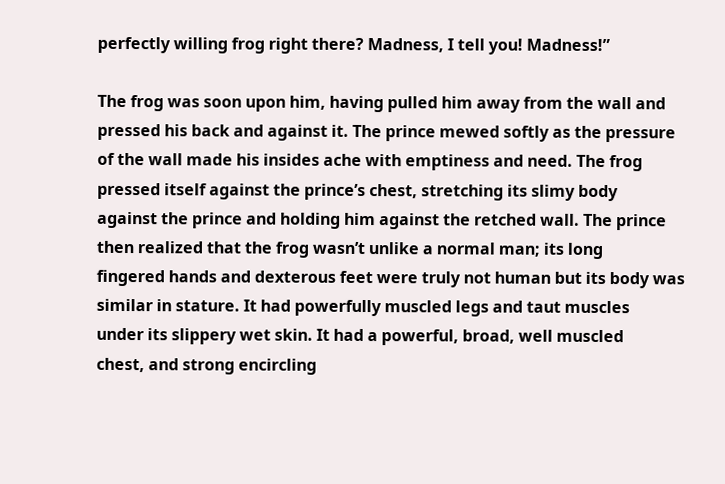perfectly willing frog right there? Madness, I tell you! Madness!”

The frog was soon upon him, having pulled him away from the wall and
pressed his back and against it. The prince mewed softly as the pressure
of the wall made his insides ache with emptiness and need. The frog
pressed itself against the prince’s chest, stretching its slimy body
against the prince and holding him against the retched wall. The prince
then realized that the frog wasn’t unlike a normal man; its long
fingered hands and dexterous feet were truly not human but its body was
similar in stature. It had powerfully muscled legs and taut muscles
under its slippery wet skin. It had a powerful, broad, well muscled
chest, and strong encircling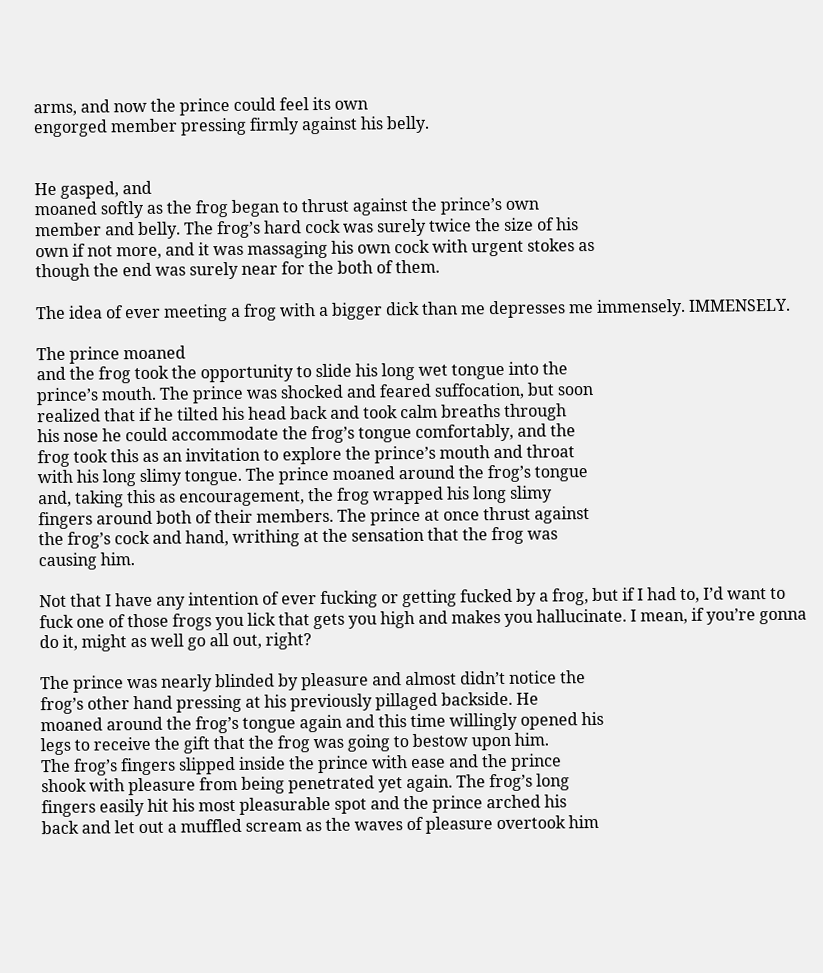arms, and now the prince could feel its own
engorged member pressing firmly against his belly.


He gasped, and
moaned softly as the frog began to thrust against the prince’s own
member and belly. The frog’s hard cock was surely twice the size of his
own if not more, and it was massaging his own cock with urgent stokes as
though the end was surely near for the both of them.

The idea of ever meeting a frog with a bigger dick than me depresses me immensely. IMMENSELY.

The prince moaned
and the frog took the opportunity to slide his long wet tongue into the
prince’s mouth. The prince was shocked and feared suffocation, but soon
realized that if he tilted his head back and took calm breaths through
his nose he could accommodate the frog’s tongue comfortably, and the
frog took this as an invitation to explore the prince’s mouth and throat
with his long slimy tongue. The prince moaned around the frog’s tongue
and, taking this as encouragement, the frog wrapped his long slimy
fingers around both of their members. The prince at once thrust against
the frog’s cock and hand, writhing at the sensation that the frog was
causing him.

Not that I have any intention of ever fucking or getting fucked by a frog, but if I had to, I’d want to fuck one of those frogs you lick that gets you high and makes you hallucinate. I mean, if you’re gonna do it, might as well go all out, right?

The prince was nearly blinded by pleasure and almost didn’t notice the
frog’s other hand pressing at his previously pillaged backside. He
moaned around the frog’s tongue again and this time willingly opened his
legs to receive the gift that the frog was going to bestow upon him.
The frog’s fingers slipped inside the prince with ease and the prince
shook with pleasure from being penetrated yet again. The frog’s long
fingers easily hit his most pleasurable spot and the prince arched his
back and let out a muffled scream as the waves of pleasure overtook him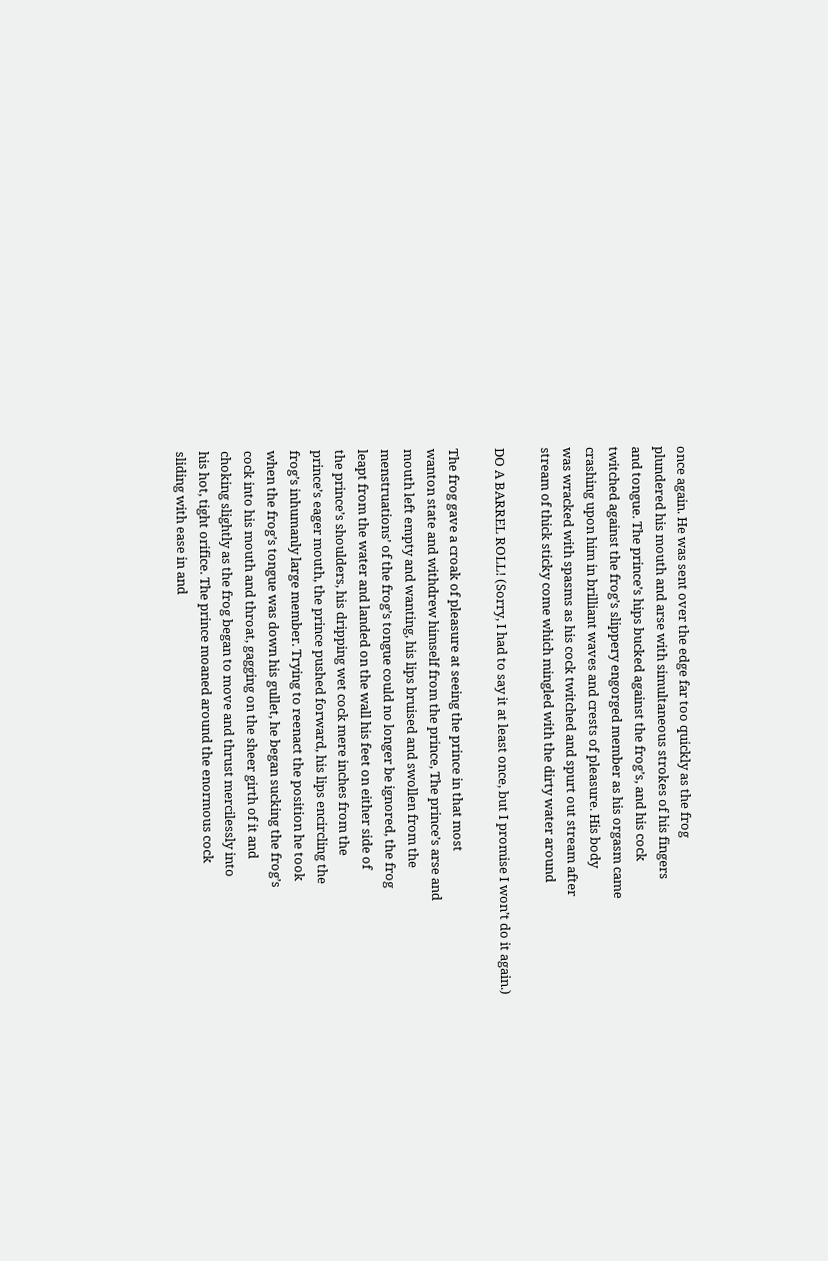once again. He was sent over the edge far too quickly as the frog
plundered his mouth and arse with simultaneous strokes of his fingers
and tongue. The prince’s hips bucked against the frog’s, and his cock
twitched against the frog’s slippery engorged member as his orgasm came
crashing upon him in brilliant waves and crests of pleasure. His body
was wracked with spasms as his cock twitched and spurt out stream after
stream of thick sticky come which mingled with the dirty water around

DO A BARREL ROLL! (Sorry, I had to say it at least once, but I promise I won’t do it again.)

The frog gave a croak of pleasure at seeing the prince in that most
wanton state and withdrew himself from the prince, The prince’s arse and
mouth left empty and wanting, his lips bruised and swollen from the
menstruations’ of the frog’s tongue could no longer be ignored, the frog
leapt from the water and landed on the wall his feet on either side of
the prince’s shoulders, his dripping wet cock mere inches from the
prince’s eager mouth, the prince pushed forward, his lips encircling the
frog’s inhumanly large member. Trying to reenact the position he took
when the frog’s tongue was down his gullet, he began sucking the frog’s
cock into his mouth and throat, gagging on the sheer girth of it and
choking slightly as the frog began to move and thrust mercilessly into
his hot, tight orifice. The prince moaned around the enormous cock
sliding with ease in and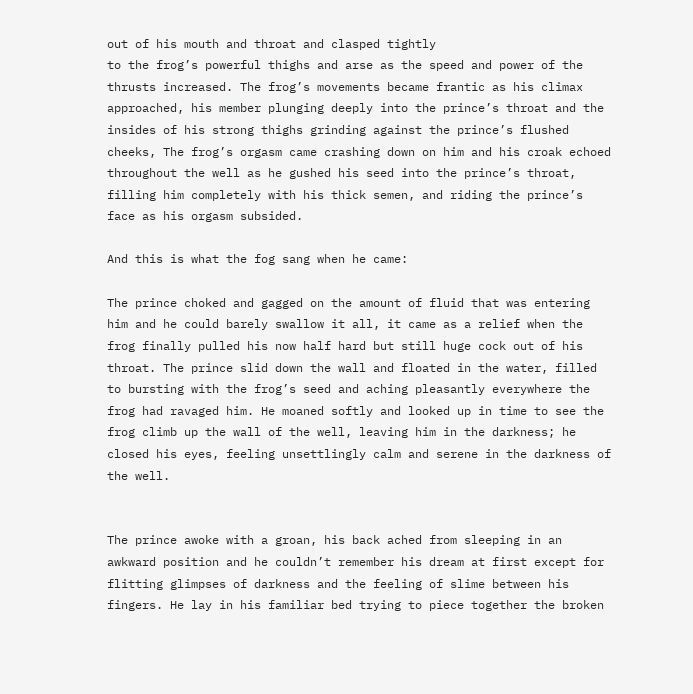out of his mouth and throat and clasped tightly
to the frog’s powerful thighs and arse as the speed and power of the
thrusts increased. The frog’s movements became frantic as his climax
approached, his member plunging deeply into the prince’s throat and the
insides of his strong thighs grinding against the prince’s flushed
cheeks, The frog’s orgasm came crashing down on him and his croak echoed
throughout the well as he gushed his seed into the prince’s throat,
filling him completely with his thick semen, and riding the prince’s
face as his orgasm subsided.

And this is what the fog sang when he came:

The prince choked and gagged on the amount of fluid that was entering
him and he could barely swallow it all, it came as a relief when the
frog finally pulled his now half hard but still huge cock out of his
throat. The prince slid down the wall and floated in the water, filled
to bursting with the frog’s seed and aching pleasantly everywhere the
frog had ravaged him. He moaned softly and looked up in time to see the
frog climb up the wall of the well, leaving him in the darkness; he
closed his eyes, feeling unsettlingly calm and serene in the darkness of
the well.


The prince awoke with a groan, his back ached from sleeping in an
awkward position and he couldn’t remember his dream at first except for
flitting glimpses of darkness and the feeling of slime between his
fingers. He lay in his familiar bed trying to piece together the broken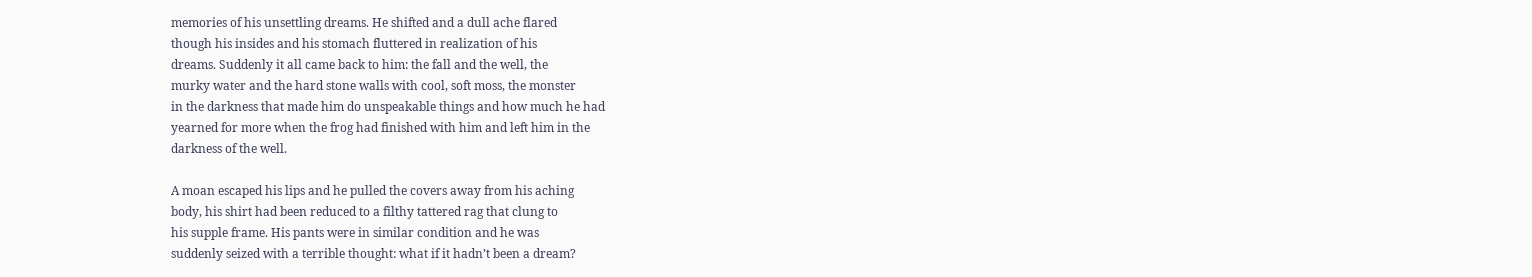memories of his unsettling dreams. He shifted and a dull ache flared
though his insides and his stomach fluttered in realization of his
dreams. Suddenly it all came back to him: the fall and the well, the
murky water and the hard stone walls with cool, soft moss, the monster
in the darkness that made him do unspeakable things and how much he had
yearned for more when the frog had finished with him and left him in the
darkness of the well.

A moan escaped his lips and he pulled the covers away from his aching
body, his shirt had been reduced to a filthy tattered rag that clung to
his supple frame. His pants were in similar condition and he was
suddenly seized with a terrible thought: what if it hadn’t been a dream?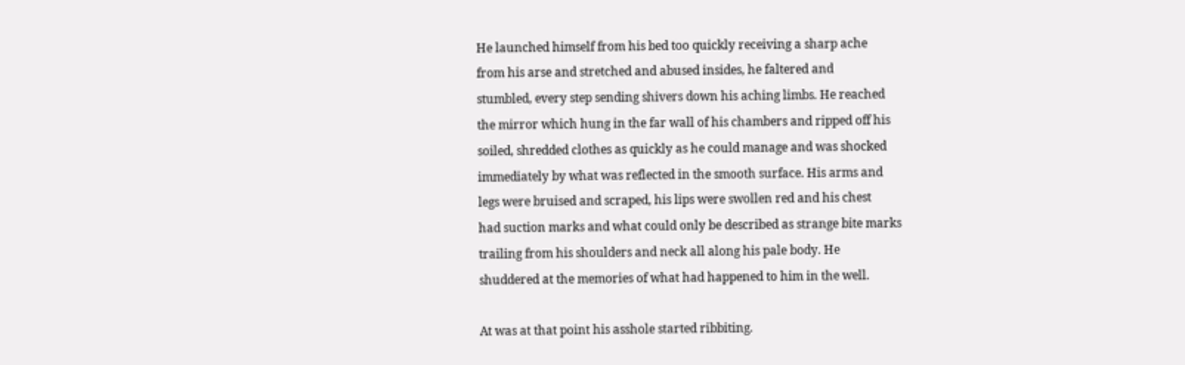He launched himself from his bed too quickly receiving a sharp ache
from his arse and stretched and abused insides, he faltered and
stumbled, every step sending shivers down his aching limbs. He reached
the mirror which hung in the far wall of his chambers and ripped off his
soiled, shredded clothes as quickly as he could manage and was shocked
immediately by what was reflected in the smooth surface. His arms and
legs were bruised and scraped, his lips were swollen red and his chest
had suction marks and what could only be described as strange bite marks
trailing from his shoulders and neck all along his pale body. He
shuddered at the memories of what had happened to him in the well.

At was at that point his asshole started ribbiting.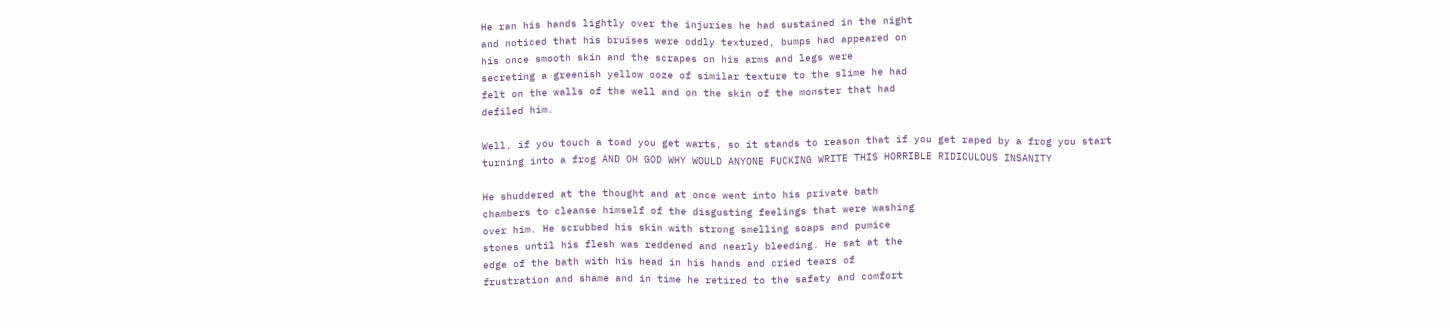He ran his hands lightly over the injuries he had sustained in the night
and noticed that his bruises were oddly textured, bumps had appeared on
his once smooth skin and the scrapes on his arms and legs were
secreting a greenish yellow ooze of similar texture to the slime he had
felt on the walls of the well and on the skin of the monster that had
defiled him.

Well, if you touch a toad you get warts, so it stands to reason that if you get raped by a frog you start turning into a frog AND OH GOD WHY WOULD ANYONE FUCKING WRITE THIS HORRIBLE RIDICULOUS INSANITY

He shuddered at the thought and at once went into his private bath
chambers to cleanse himself of the disgusting feelings that were washing
over him. He scrubbed his skin with strong smelling soaps and pumice
stones until his flesh was reddened and nearly bleeding. He sat at the
edge of the bath with his head in his hands and cried tears of
frustration and shame and in time he retired to the safety and comfort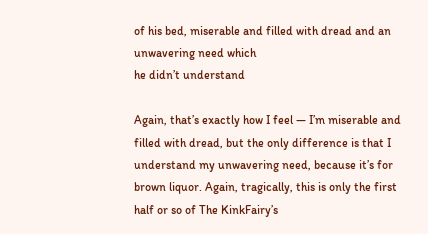of his bed, miserable and filled with dread and an unwavering need which
he didn’t understand

Again, that’s exactly how I feel — I’m miserable and filled with dread, but the only difference is that I understand my unwavering need, because it’s for brown liquor. Again, tragically, this is only the first half or so of The KinkFairy’s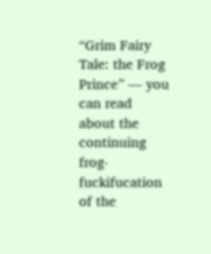“Grim Fairy Tale: the Frog Prince” — you can read about the continuing frog-fuckifucation of the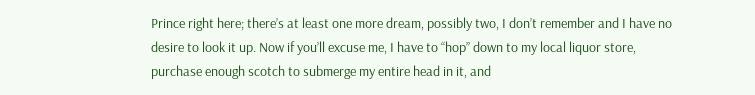Prince right here; there’s at least one more dream, possibly two, I don’t remember and I have no desire to look it up. Now if you’ll excuse me, I have to “hop” down to my local liquor store, purchase enough scotch to submerge my entire head in it, and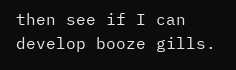then see if I can develop booze gills.